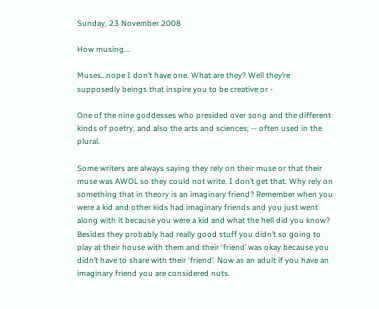Sunday, 23 November 2008

How musing...

Muses…nope I don’t have one. What are they? Well they’re supposedly beings that inspire you to be creative or -

One of the nine goddesses who presided over song and the different kinds of poetry, and also the arts and sciences; -- often used in the plural.

Some writers are always saying they rely on their muse or that their muse was AWOL so they could not write. I don’t get that. Why rely on something that in theory is an imaginary friend? Remember when you were a kid and other kids had imaginary friends and you just went along with it because you were a kid and what the hell did you know? Besides they probably had really good stuff you didn’t so going to play at their house with them and their ‘friend’ was okay because you didn’t have to share with their ‘friend’. Now as an adult if you have an imaginary friend you are considered nuts.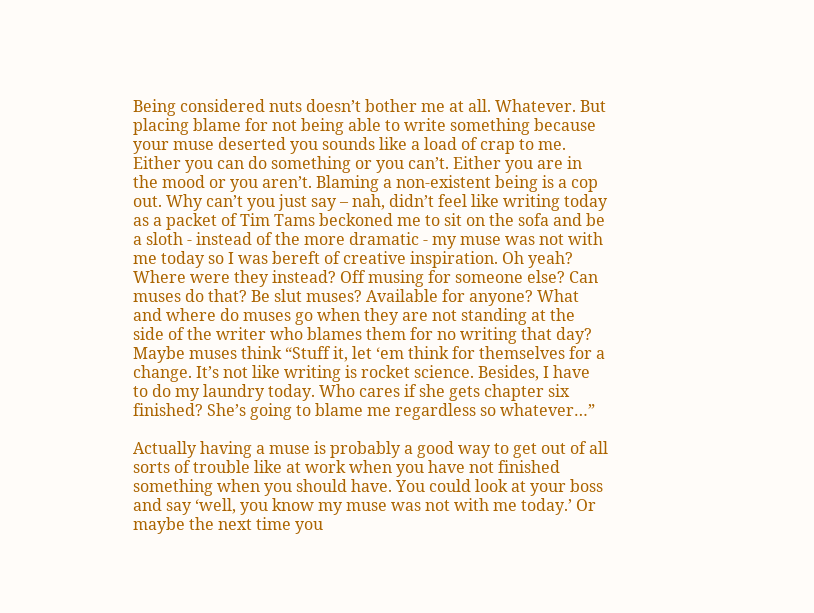Being considered nuts doesn’t bother me at all. Whatever. But placing blame for not being able to write something because your muse deserted you sounds like a load of crap to me. Either you can do something or you can’t. Either you are in the mood or you aren’t. Blaming a non-existent being is a cop out. Why can’t you just say – nah, didn’t feel like writing today as a packet of Tim Tams beckoned me to sit on the sofa and be a sloth - instead of the more dramatic - my muse was not with me today so I was bereft of creative inspiration. Oh yeah? Where were they instead? Off musing for someone else? Can muses do that? Be slut muses? Available for anyone? What and where do muses go when they are not standing at the side of the writer who blames them for no writing that day? Maybe muses think “Stuff it, let ‘em think for themselves for a change. It’s not like writing is rocket science. Besides, I have to do my laundry today. Who cares if she gets chapter six finished? She’s going to blame me regardless so whatever…”

Actually having a muse is probably a good way to get out of all sorts of trouble like at work when you have not finished something when you should have. You could look at your boss and say ‘well, you know my muse was not with me today.’ Or maybe the next time you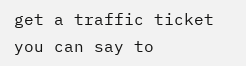get a traffic ticket you can say to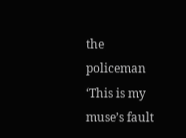the policeman ‘This is my muse’s fault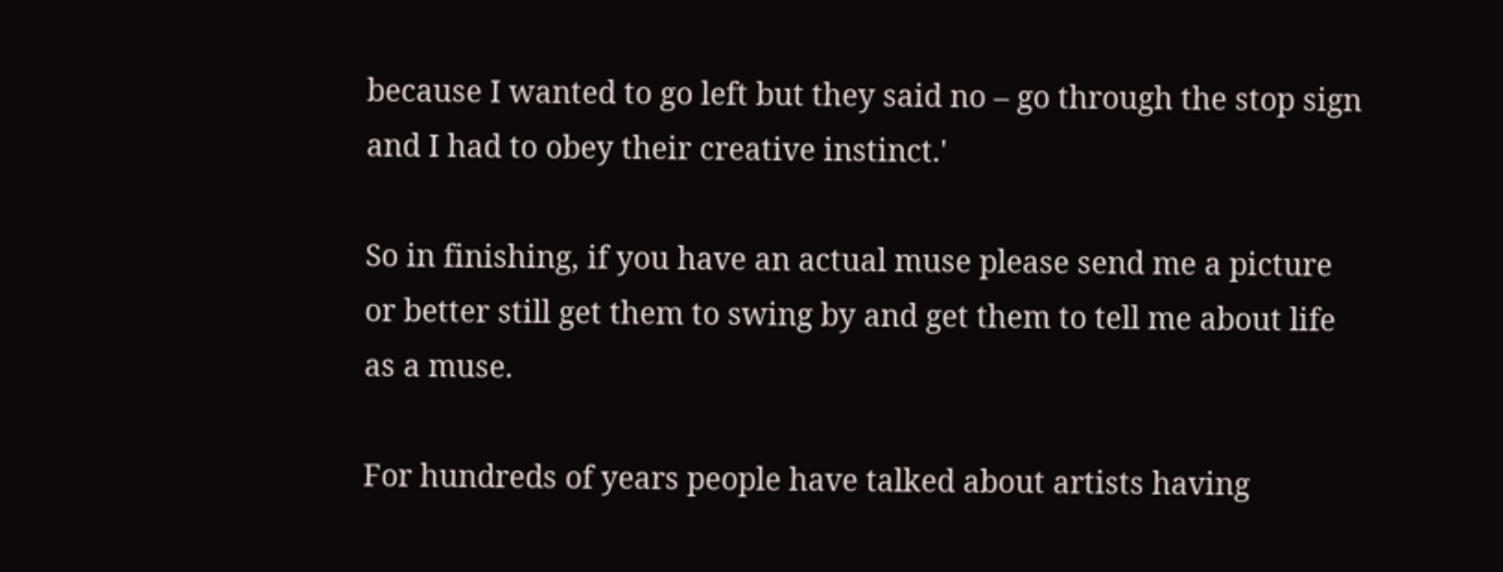because I wanted to go left but they said no – go through the stop sign and I had to obey their creative instinct.'

So in finishing, if you have an actual muse please send me a picture or better still get them to swing by and get them to tell me about life as a muse.

For hundreds of years people have talked about artists having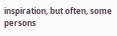inspiration, but often, some persons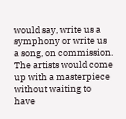would say, write us a symphony or write us a song, on commission. The artists would come up with a masterpiece without waiting to have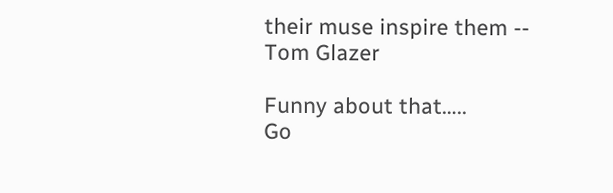their muse inspire them --
Tom Glazer

Funny about that…..
Go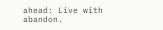ahead: Live with abandon.